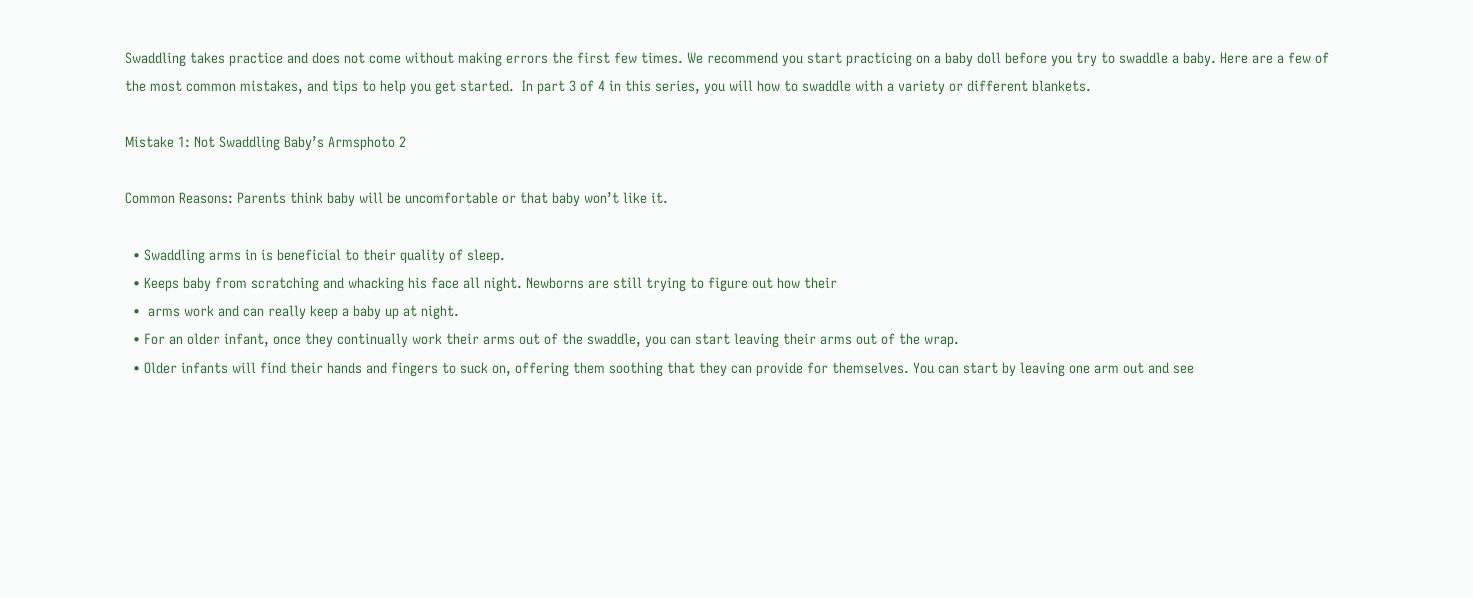Swaddling takes practice and does not come without making errors the first few times. We recommend you start practicing on a baby doll before you try to swaddle a baby. Here are a few of the most common mistakes, and tips to help you get started.  In part 3 of 4 in this series, you will how to swaddle with a variety or different blankets.

Mistake 1: Not Swaddling Baby’s Armsphoto 2

Common Reasons: Parents think baby will be uncomfortable or that baby won’t like it.

  • Swaddling arms in is beneficial to their quality of sleep.
  • Keeps baby from scratching and whacking his face all night. Newborns are still trying to figure out how their
  •  arms work and can really keep a baby up at night.
  • For an older infant, once they continually work their arms out of the swaddle, you can start leaving their arms out of the wrap.
  • Older infants will find their hands and fingers to suck on, offering them soothing that they can provide for themselves. You can start by leaving one arm out and see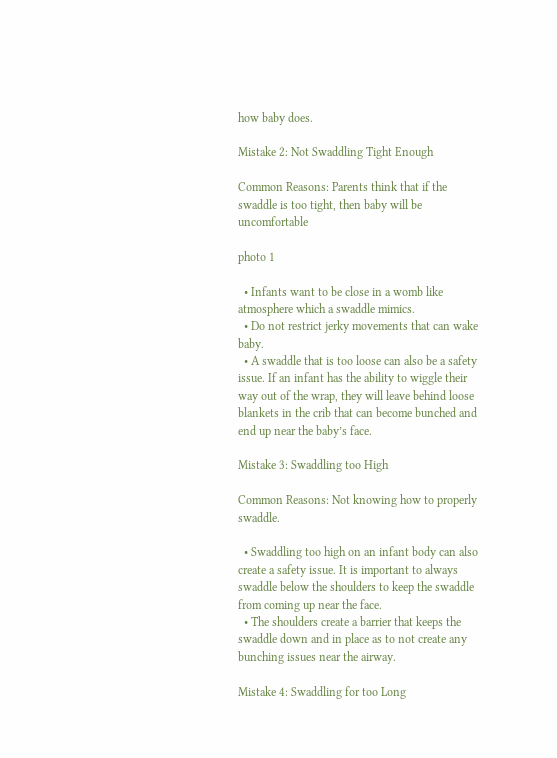how baby does.

Mistake 2: Not Swaddling Tight Enough

Common Reasons: Parents think that if the swaddle is too tight, then baby will be uncomfortable

photo 1

  • Infants want to be close in a womb like atmosphere which a swaddle mimics.
  • Do not restrict jerky movements that can wake baby.
  • A swaddle that is too loose can also be a safety issue. If an infant has the ability to wiggle their way out of the wrap, they will leave behind loose blankets in the crib that can become bunched and end up near the baby’s face.

Mistake 3: Swaddling too High

Common Reasons: Not knowing how to properly swaddle.

  • Swaddling too high on an infant body can also create a safety issue. It is important to always swaddle below the shoulders to keep the swaddle from coming up near the face.
  • The shoulders create a barrier that keeps the swaddle down and in place as to not create any bunching issues near the airway.

Mistake 4: Swaddling for too Long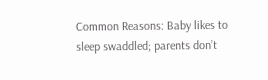Common Reasons: Baby likes to sleep swaddled; parents don’t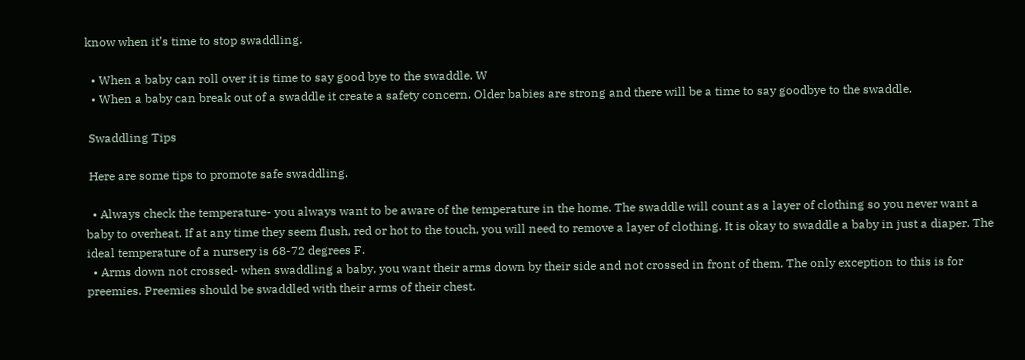know when it’s time to stop swaddling.

  • When a baby can roll over it is time to say good bye to the swaddle. W
  • When a baby can break out of a swaddle it create a safety concern. Older babies are strong and there will be a time to say goodbye to the swaddle.

 Swaddling Tips

 Here are some tips to promote safe swaddling.

  • Always check the temperature- you always want to be aware of the temperature in the home. The swaddle will count as a layer of clothing so you never want a baby to overheat. If at any time they seem flush, red or hot to the touch, you will need to remove a layer of clothing. It is okay to swaddle a baby in just a diaper. The ideal temperature of a nursery is 68-72 degrees F.
  • Arms down not crossed- when swaddling a baby, you want their arms down by their side and not crossed in front of them. The only exception to this is for preemies. Preemies should be swaddled with their arms of their chest.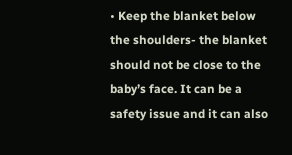• Keep the blanket below the shoulders- the blanket should not be close to the baby’s face. It can be a safety issue and it can also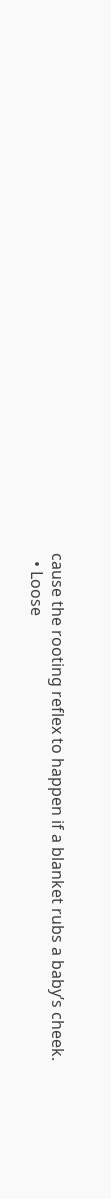cause the rooting reflex to happen if a blanket rubs a baby’s cheek.
  • Loose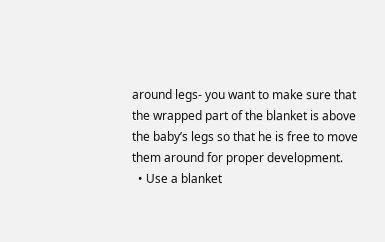around legs- you want to make sure that the wrapped part of the blanket is above the baby’s legs so that he is free to move them around for proper development.
  • Use a blanket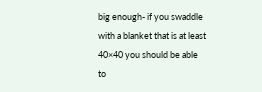big enough- if you swaddle with a blanket that is at least 40×40 you should be able to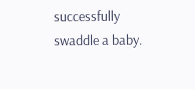successfully swaddle a baby.